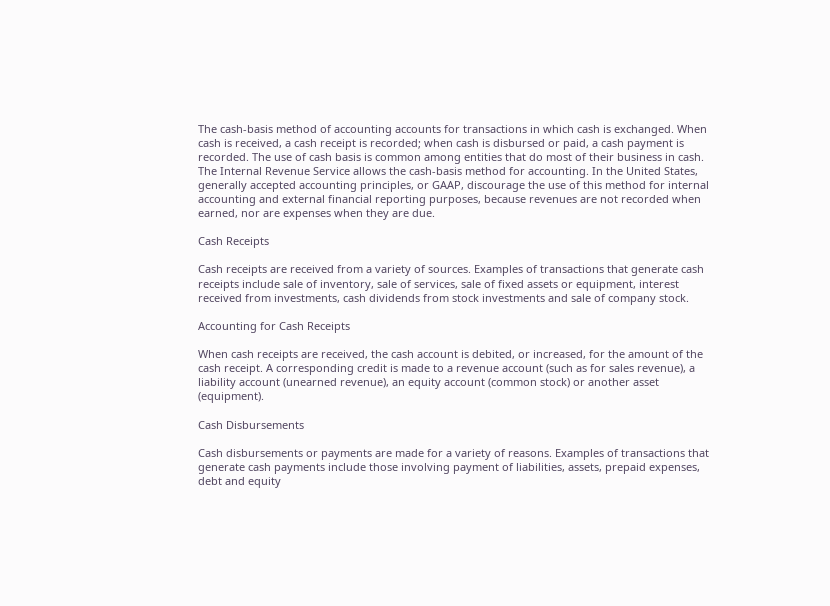The cash-basis method of accounting accounts for transactions in which cash is exchanged. When cash is received, a cash receipt is recorded; when cash is disbursed or paid, a cash payment is recorded. The use of cash basis is common among entities that do most of their business in cash. The Internal Revenue Service allows the cash-basis method for accounting. In the United States, generally accepted accounting principles, or GAAP, discourage the use of this method for internal accounting and external financial reporting purposes, because revenues are not recorded when earned, nor are expenses when they are due.

Cash Receipts

Cash receipts are received from a variety of sources. Examples of transactions that generate cash receipts include sale of inventory, sale of services, sale of fixed assets or equipment, interest received from investments, cash dividends from stock investments and sale of company stock.

Accounting for Cash Receipts

When cash receipts are received, the cash account is debited, or increased, for the amount of the cash receipt. A corresponding credit is made to a revenue account (such as for sales revenue), a liability account (unearned revenue), an equity account (common stock) or another asset (equipment).

Cash Disbursements

Cash disbursements or payments are made for a variety of reasons. Examples of transactions that generate cash payments include those involving payment of liabilities, assets, prepaid expenses, debt and equity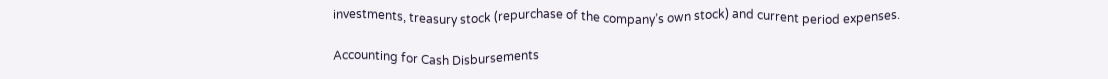investments, treasury stock (repurchase of the company’s own stock) and current period expenses.

Accounting for Cash Disbursements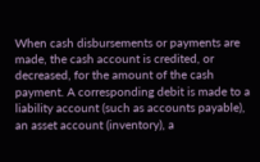When cash disbursements or payments are made, the cash account is credited, or decreased, for the amount of the cash payment. A corresponding debit is made to a liability account (such as accounts payable), an asset account (inventory), a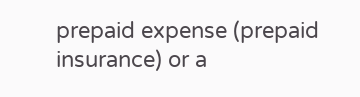prepaid expense (prepaid insurance) or a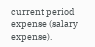current period expense (salary expense).